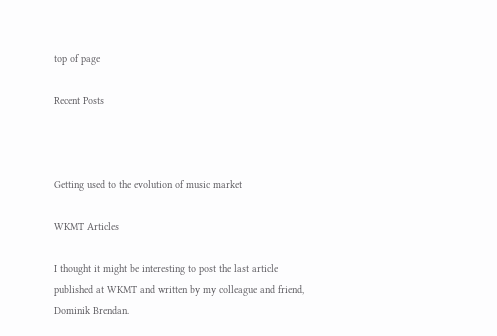top of page

Recent Posts



Getting used to the evolution of music market

WKMT Articles

I thought it might be interesting to post the last article published at WKMT and written by my colleague and friend, Dominik Brendan.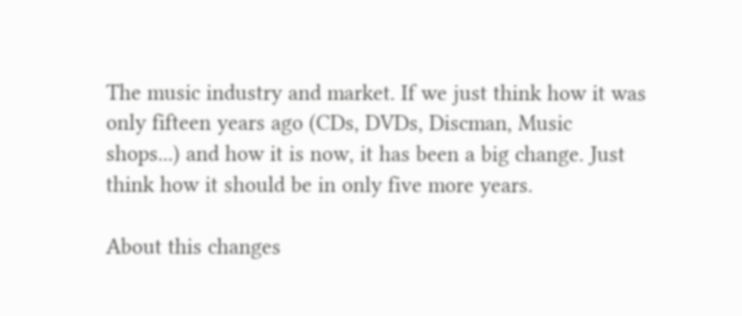The music industry and market. If we just think how it was only fifteen years ago (CDs, DVDs, Discman, Music shops...) and how it is now, it has been a big change. Just think how it should be in only five more years.

About this changes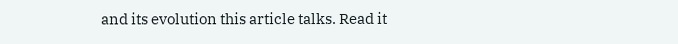and its evolution this article talks. Read it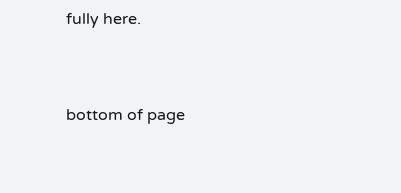fully here.


bottom of page